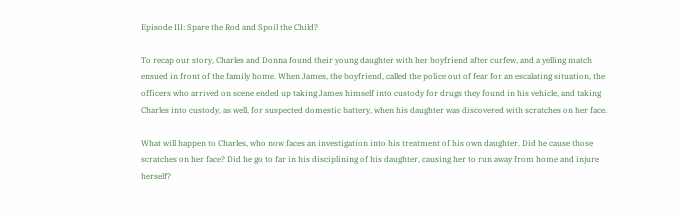Episode III: Spare the Rod and Spoil the Child?

To recap our story, Charles and Donna found their young daughter with her boyfriend after curfew, and a yelling match ensued in front of the family home. When James, the boyfriend, called the police out of fear for an escalating situation, the officers who arrived on scene ended up taking James himself into custody for drugs they found in his vehicle, and taking Charles into custody, as well, for suspected domestic battery, when his daughter was discovered with scratches on her face.

What will happen to Charles, who now faces an investigation into his treatment of his own daughter. Did he cause those scratches on her face? Did he go to far in his disciplining of his daughter, causing her to run away from home and injure herself?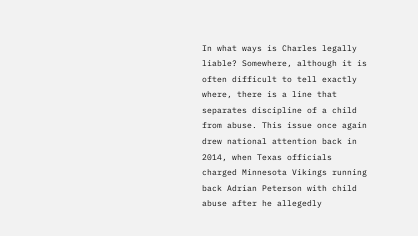In what ways is Charles legally liable? Somewhere, although it is often difficult to tell exactly where, there is a line that separates discipline of a child from abuse. This issue once again drew national attention back in 2014, when Texas officials charged Minnesota Vikings running back Adrian Peterson with child abuse after he allegedly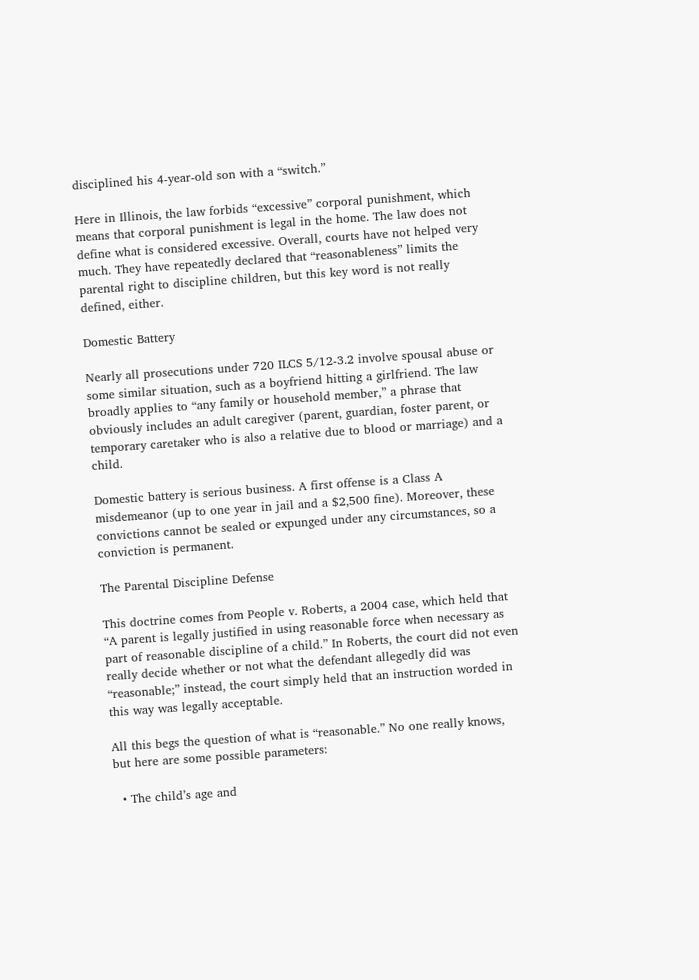disciplined his 4-year-old son with a “switch.”

Here in Illinois, the law forbids “excessive” corporal punishment, which means that corporal punishment is legal in the home. The law does not define what is considered excessive. Overall, courts have not helped very much. They have repeatedly declared that “reasonableness” limits the parental right to discipline children, but this key word is not really defined, either.

Domestic Battery

Nearly all prosecutions under 720 ILCS 5/12-3.2 involve spousal abuse or some similar situation, such as a boyfriend hitting a girlfriend. The law broadly applies to “any family or household member,” a phrase that obviously includes an adult caregiver (parent, guardian, foster parent, or temporary caretaker who is also a relative due to blood or marriage) and a child.

Domestic battery is serious business. A first offense is a Class A misdemeanor (up to one year in jail and a $2,500 fine). Moreover, these convictions cannot be sealed or expunged under any circumstances, so a conviction is permanent.

The Parental Discipline Defense

This doctrine comes from People v. Roberts, a 2004 case, which held that “A parent is legally justified in using reasonable force when necessary as part of reasonable discipline of a child.” In Roberts, the court did not even really decide whether or not what the defendant allegedly did was “reasonable;” instead, the court simply held that an instruction worded in this way was legally acceptable.

All this begs the question of what is “reasonable.” No one really knows, but here are some possible parameters:

  • The child’s age and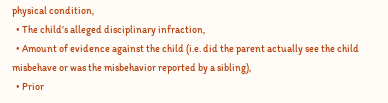physical condition,
  • The child’s alleged disciplinary infraction,
  • Amount of evidence against the child (i.e. did the parent actually see the child misbehave or was the misbehavior reported by a sibling),
  • Prior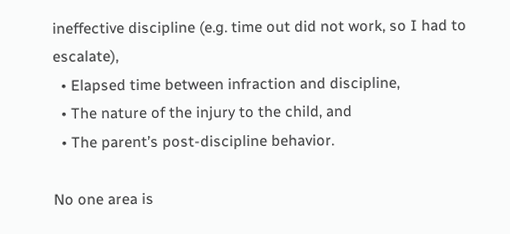ineffective discipline (e.g. time out did not work, so I had to escalate),
  • Elapsed time between infraction and discipline,
  • The nature of the injury to the child, and
  • The parent’s post-discipline behavior.

No one area is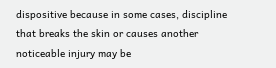dispositive because in some cases, discipline that breaks the skin or causes another noticeable injury may be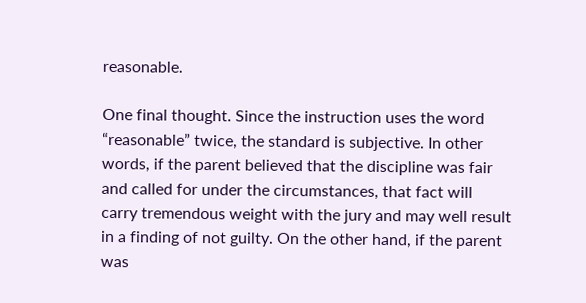reasonable.

One final thought. Since the instruction uses the word “reasonable” twice, the standard is subjective. In other words, if the parent believed that the discipline was fair and called for under the circumstances, that fact will carry tremendous weight with the jury and may well result in a finding of not guilty. On the other hand, if the parent was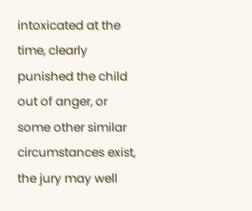intoxicated at the time, clearly punished the child out of anger, or some other similar circumstances exist, the jury may well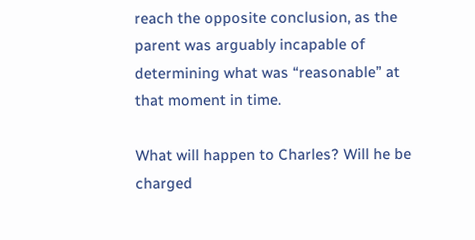reach the opposite conclusion, as the parent was arguably incapable of determining what was “reasonable” at that moment in time.

What will happen to Charles? Will he be charged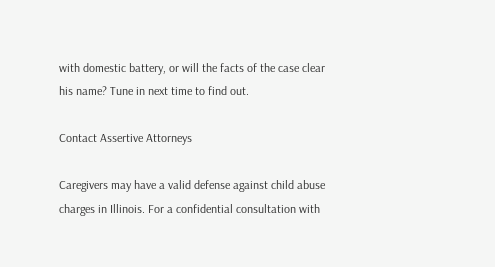with domestic battery, or will the facts of the case clear his name? Tune in next time to find out.

Contact Assertive Attorneys

Caregivers may have a valid defense against child abuse charges in Illinois. For a confidential consultation with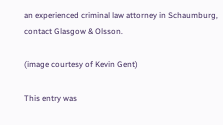an experienced criminal law attorney in Schaumburg, contact Glasgow & Olsson.

(image courtesy of Kevin Gent)

This entry was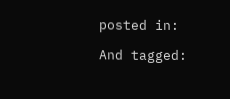posted in:

And tagged: